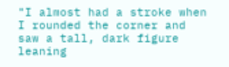"I almost had a stroke when I rounded the corner and saw a tall, dark figure leaning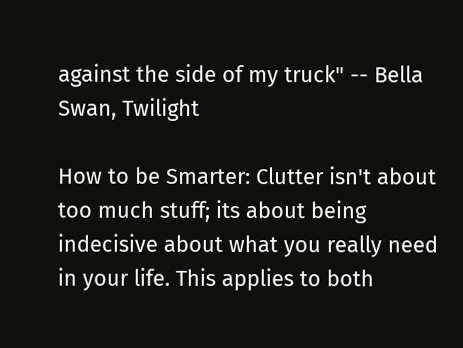against the side of my truck" -- Bella Swan, Twilight

How to be Smarter: Clutter isn't about too much stuff; its about being indecisive about what you really need in your life. This applies to both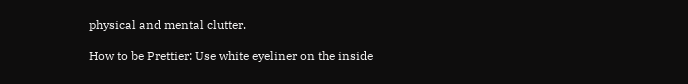physical and mental clutter.

How to be Prettier: Use white eyeliner on the inside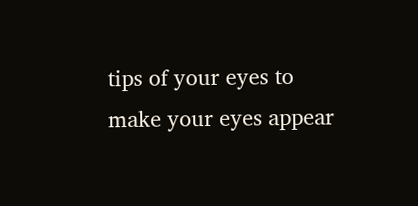tips of your eyes to make your eyes appear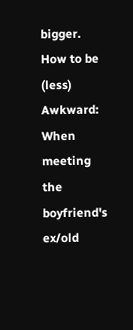bigger.
How to be (less) Awkward: When meeting the boyfriend's ex/old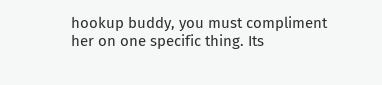hookup buddy, you must compliment her on one specific thing. Its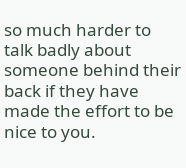so much harder to talk badly about someone behind their back if they have made the effort to be nice to you.